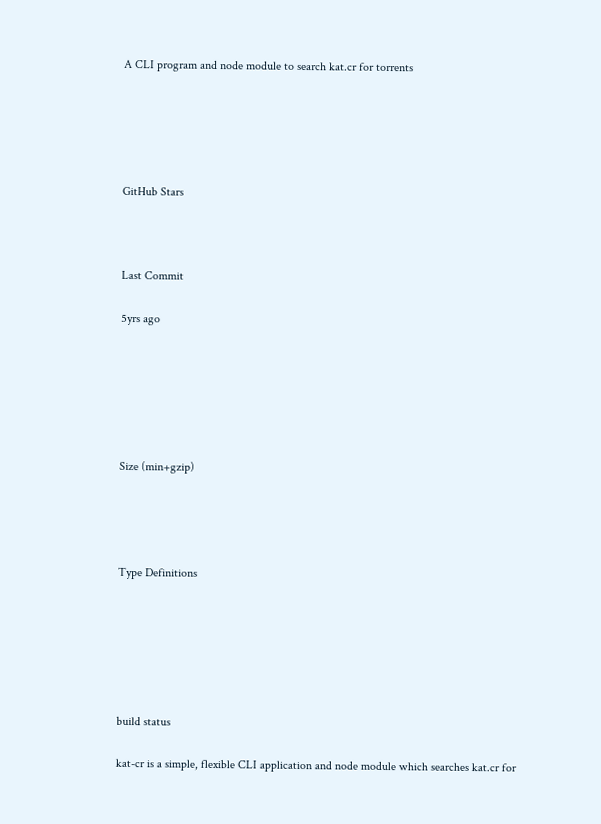A CLI program and node module to search kat.cr for torrents





GitHub Stars



Last Commit

5yrs ago






Size (min+gzip)




Type Definitions






build status

kat-cr is a simple, flexible CLI application and node module which searches kat.cr for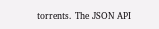torrents. The JSON API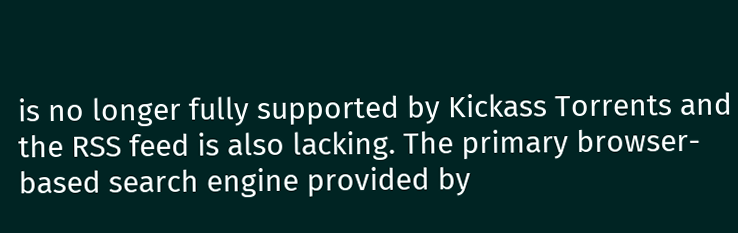is no longer fully supported by Kickass Torrents and the RSS feed is also lacking. The primary browser-based search engine provided by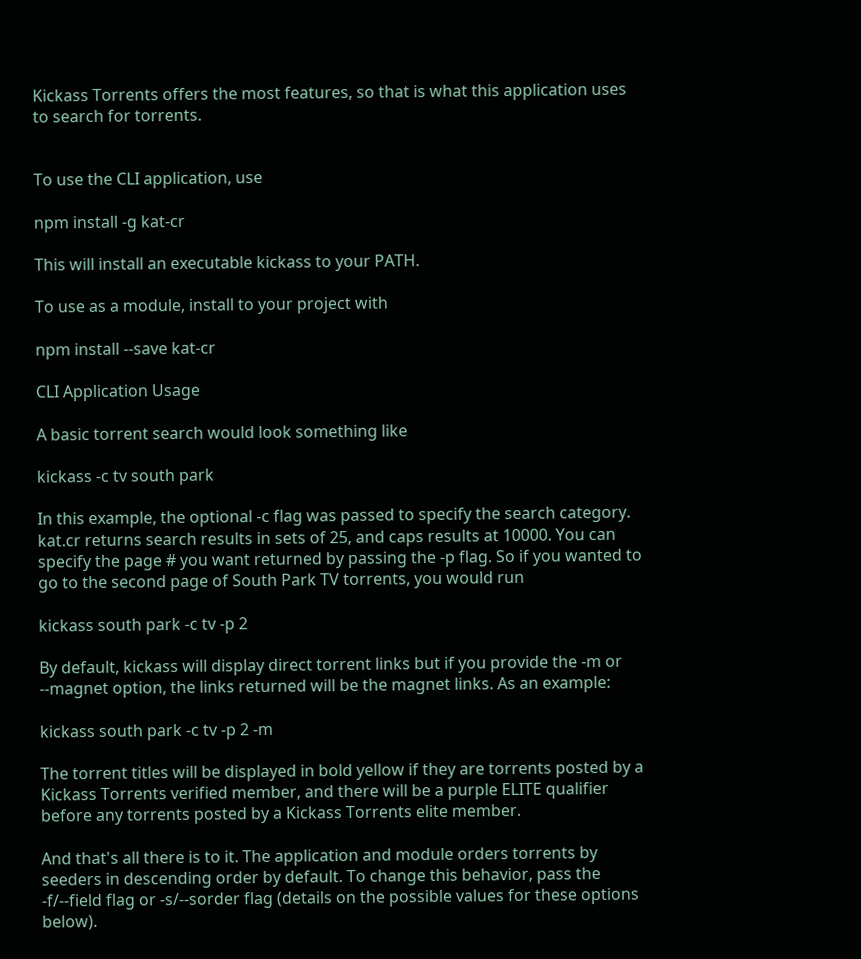Kickass Torrents offers the most features, so that is what this application uses to search for torrents.


To use the CLI application, use

npm install -g kat-cr

This will install an executable kickass to your PATH.

To use as a module, install to your project with

npm install --save kat-cr

CLI Application Usage

A basic torrent search would look something like

kickass -c tv south park

In this example, the optional -c flag was passed to specify the search category. kat.cr returns search results in sets of 25, and caps results at 10000. You can specify the page # you want returned by passing the -p flag. So if you wanted to go to the second page of South Park TV torrents, you would run

kickass south park -c tv -p 2

By default, kickass will display direct torrent links but if you provide the -m or --magnet option, the links returned will be the magnet links. As an example:

kickass south park -c tv -p 2 -m

The torrent titles will be displayed in bold yellow if they are torrents posted by a Kickass Torrents verified member, and there will be a purple ELITE qualifier before any torrents posted by a Kickass Torrents elite member.

And that's all there is to it. The application and module orders torrents by seeders in descending order by default. To change this behavior, pass the -f/--field flag or -s/--sorder flag (details on the possible values for these options below).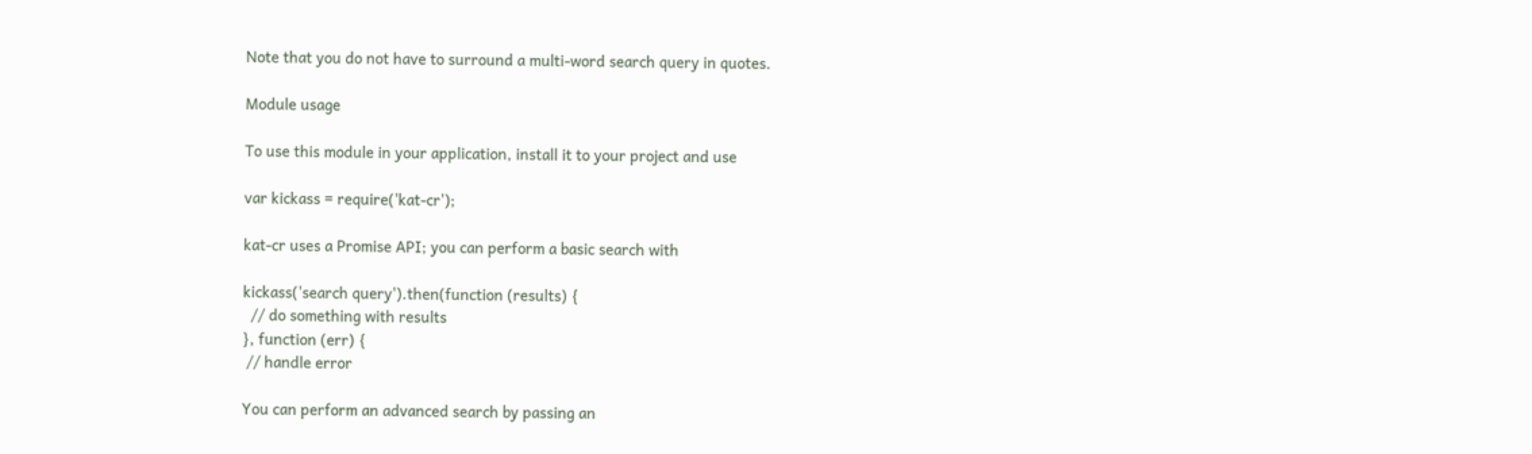Note that you do not have to surround a multi-word search query in quotes.

Module usage

To use this module in your application, install it to your project and use

var kickass = require('kat-cr');

kat-cr uses a Promise API; you can perform a basic search with

kickass('search query').then(function (results) {
  // do something with results
}, function (err) {
 // handle error

You can perform an advanced search by passing an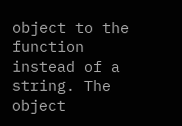object to the function instead of a string. The object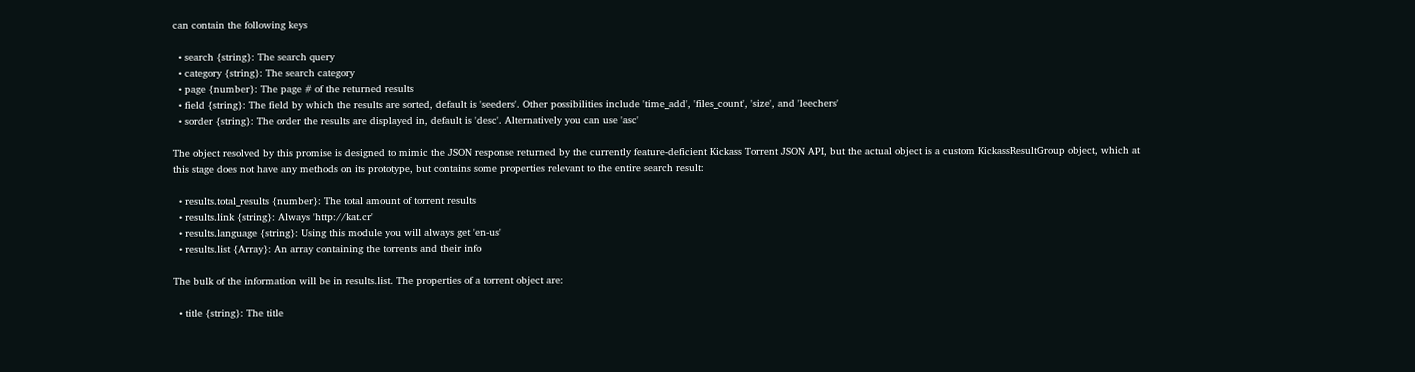can contain the following keys

  • search {string}: The search query
  • category {string}: The search category
  • page {number}: The page # of the returned results
  • field {string}: The field by which the results are sorted, default is 'seeders'. Other possibilities include 'time_add', 'files_count', 'size', and 'leechers'
  • sorder {string}: The order the results are displayed in, default is 'desc'. Alternatively you can use 'asc'

The object resolved by this promise is designed to mimic the JSON response returned by the currently feature-deficient Kickass Torrent JSON API, but the actual object is a custom KickassResultGroup object, which at this stage does not have any methods on its prototype, but contains some properties relevant to the entire search result:

  • results.total_results {number}: The total amount of torrent results
  • results.link {string}: Always 'http://kat.cr'
  • results.language {string}: Using this module you will always get 'en-us'
  • results.list {Array}: An array containing the torrents and their info

The bulk of the information will be in results.list. The properties of a torrent object are:

  • title {string}: The title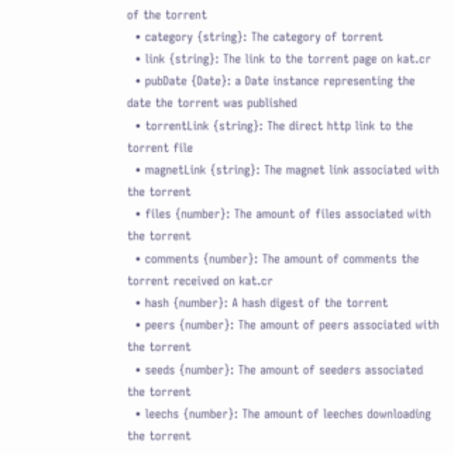of the torrent
  • category {string}: The category of torrent
  • link {string}: The link to the torrent page on kat.cr
  • pubDate {Date}: a Date instance representing the date the torrent was published
  • torrentLink {string}: The direct http link to the torrent file
  • magnetLink {string}: The magnet link associated with the torrent
  • files {number}: The amount of files associated with the torrent
  • comments {number}: The amount of comments the torrent received on kat.cr
  • hash {number}: A hash digest of the torrent
  • peers {number}: The amount of peers associated with the torrent
  • seeds {number}: The amount of seeders associated the torrent
  • leechs {number}: The amount of leeches downloading the torrent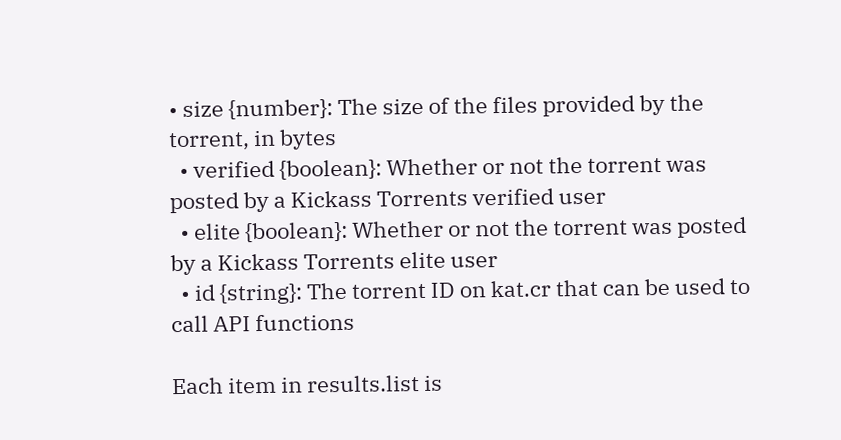• size {number}: The size of the files provided by the torrent, in bytes
  • verified {boolean}: Whether or not the torrent was posted by a Kickass Torrents verified user
  • elite {boolean}: Whether or not the torrent was posted by a Kickass Torrents elite user
  • id {string}: The torrent ID on kat.cr that can be used to call API functions

Each item in results.list is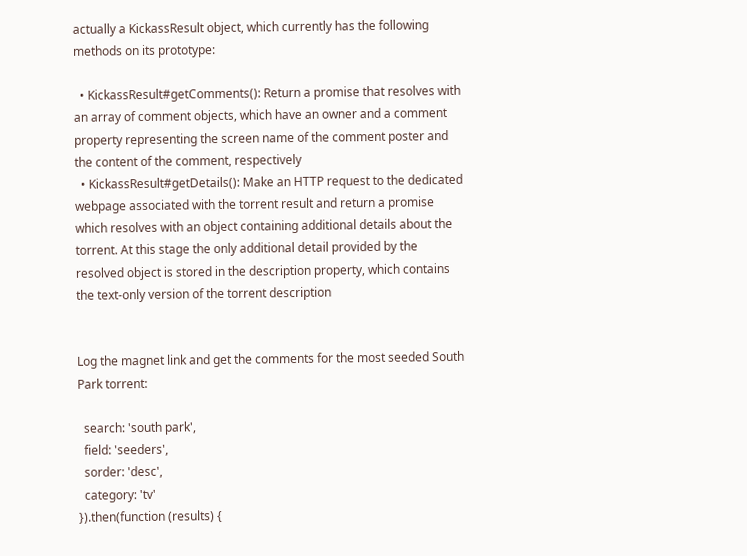actually a KickassResult object, which currently has the following methods on its prototype:

  • KickassResult#getComments(): Return a promise that resolves with an array of comment objects, which have an owner and a comment property representing the screen name of the comment poster and the content of the comment, respectively
  • KickassResult#getDetails(): Make an HTTP request to the dedicated webpage associated with the torrent result and return a promise which resolves with an object containing additional details about the torrent. At this stage the only additional detail provided by the resolved object is stored in the description property, which contains the text-only version of the torrent description


Log the magnet link and get the comments for the most seeded South Park torrent:

  search: 'south park',
  field: 'seeders',
  sorder: 'desc',
  category: 'tv'
}).then(function (results) {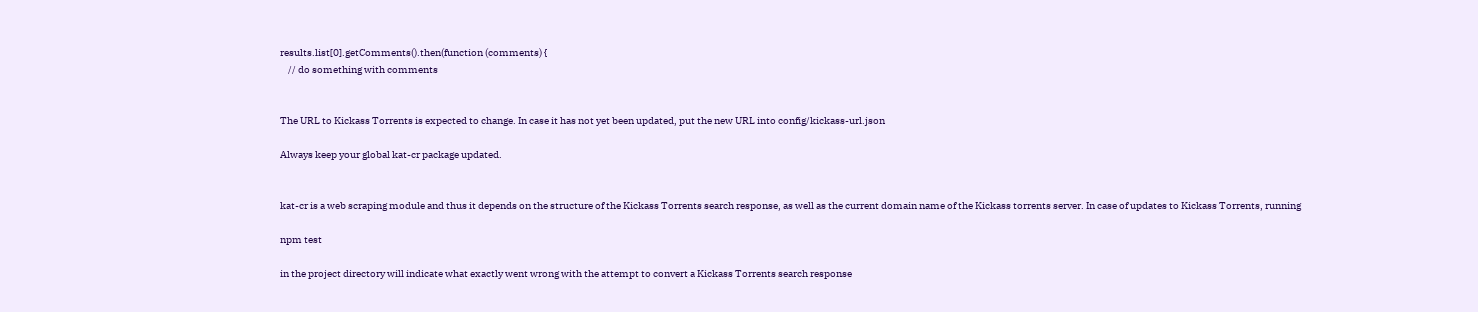results.list[0].getComments().then(function (comments) {
    // do something with comments


The URL to Kickass Torrents is expected to change. In case it has not yet been updated, put the new URL into config/kickass-url.json

Always keep your global kat-cr package updated.


kat-cr is a web scraping module and thus it depends on the structure of the Kickass Torrents search response, as well as the current domain name of the Kickass torrents server. In case of updates to Kickass Torrents, running

npm test

in the project directory will indicate what exactly went wrong with the attempt to convert a Kickass Torrents search response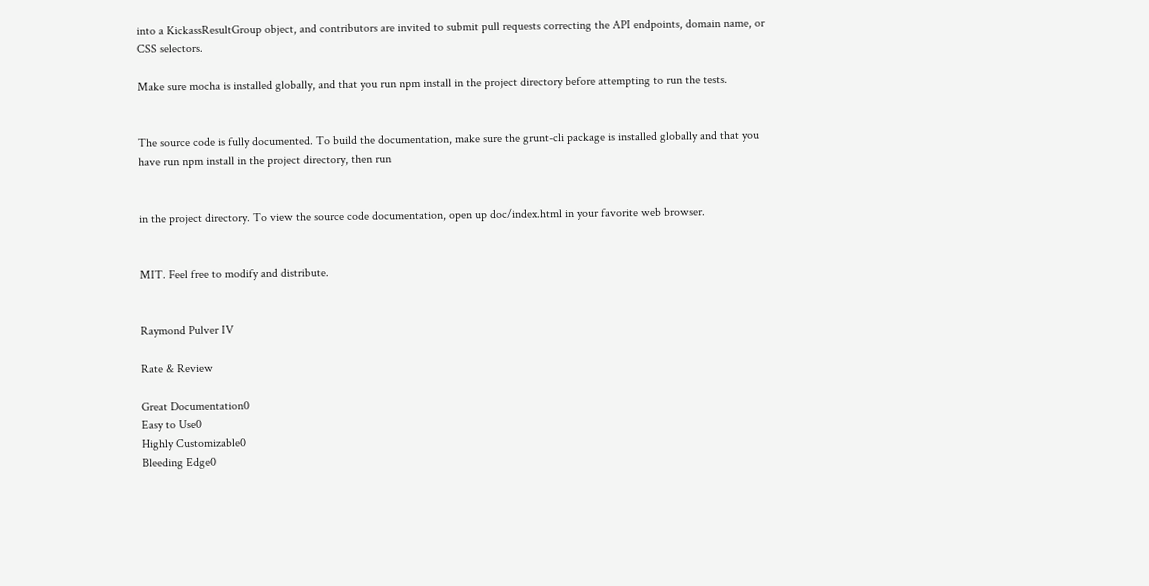into a KickassResultGroup object, and contributors are invited to submit pull requests correcting the API endpoints, domain name, or CSS selectors.

Make sure mocha is installed globally, and that you run npm install in the project directory before attempting to run the tests.


The source code is fully documented. To build the documentation, make sure the grunt-cli package is installed globally and that you have run npm install in the project directory, then run


in the project directory. To view the source code documentation, open up doc/index.html in your favorite web browser.


MIT. Feel free to modify and distribute.


Raymond Pulver IV

Rate & Review

Great Documentation0
Easy to Use0
Highly Customizable0
Bleeding Edge0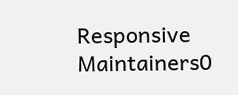Responsive Maintainers0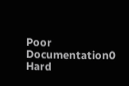Poor Documentation0
Hard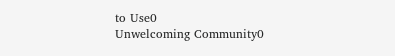to Use0
Unwelcoming Community0